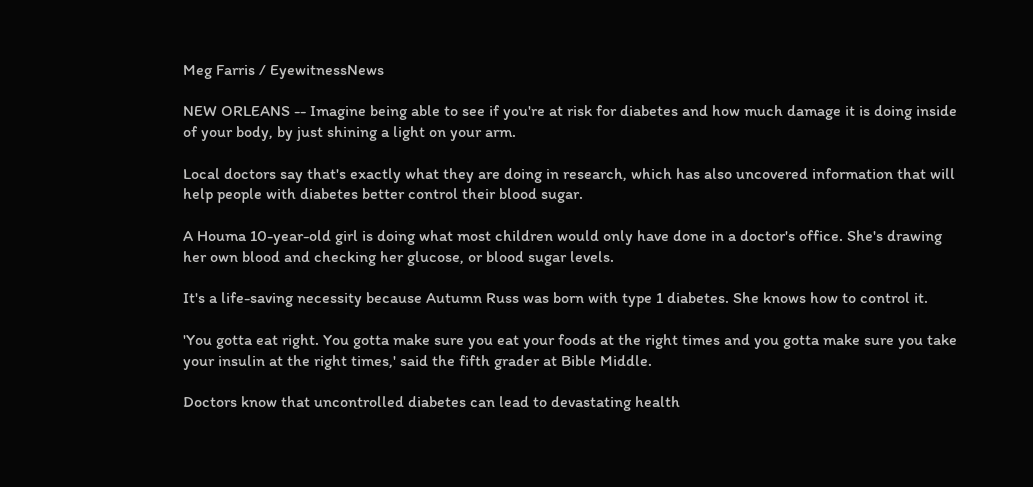Meg Farris / EyewitnessNews

NEW ORLEANS -- Imagine being able to see if you're at risk for diabetes and how much damage it is doing inside of your body, by just shining a light on your arm.

Local doctors say that's exactly what they are doing in research, which has also uncovered information that will help people with diabetes better control their blood sugar.

A Houma 10-year-old girl is doing what most children would only have done in a doctor's office. She's drawing her own blood and checking her glucose, or blood sugar levels.

It's a life-saving necessity because Autumn Russ was born with type 1 diabetes. She knows how to control it.

'You gotta eat right. You gotta make sure you eat your foods at the right times and you gotta make sure you take your insulin at the right times,' said the fifth grader at Bible Middle.

Doctors know that uncontrolled diabetes can lead to devastating health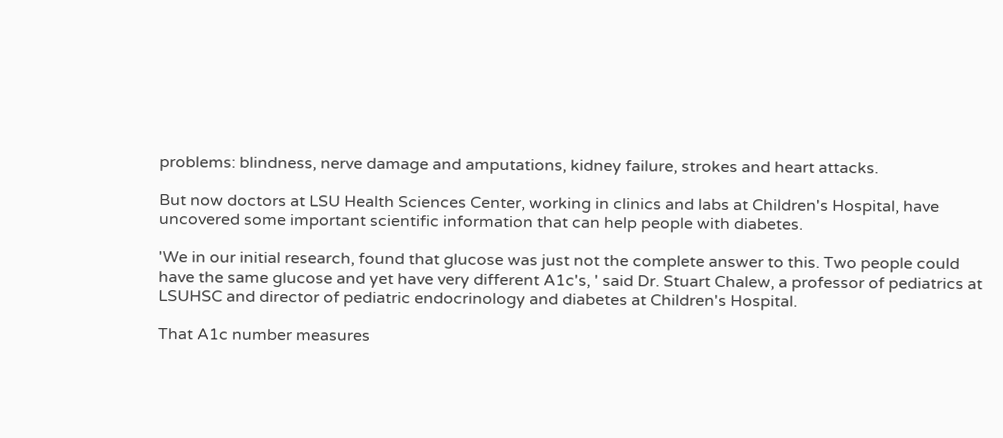problems: blindness, nerve damage and amputations, kidney failure, strokes and heart attacks.

But now doctors at LSU Health Sciences Center, working in clinics and labs at Children's Hospital, have uncovered some important scientific information that can help people with diabetes.

'We in our initial research, found that glucose was just not the complete answer to this. Two people could have the same glucose and yet have very different A1c's, ' said Dr. Stuart Chalew, a professor of pediatrics at LSUHSC and director of pediatric endocrinology and diabetes at Children's Hospital.

That A1c number measures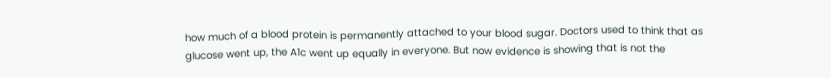how much of a blood protein is permanently attached to your blood sugar. Doctors used to think that as glucose went up, the A1c went up equally in everyone. But now evidence is showing that is not the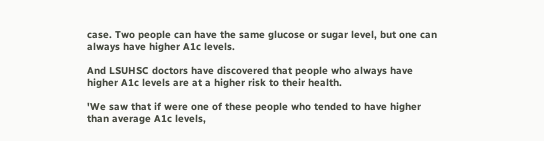case. Two people can have the same glucose or sugar level, but one can always have higher A1c levels.

And LSUHSC doctors have discovered that people who always have higher A1c levels are at a higher risk to their health.

'We saw that if were one of these people who tended to have higher than average A1c levels,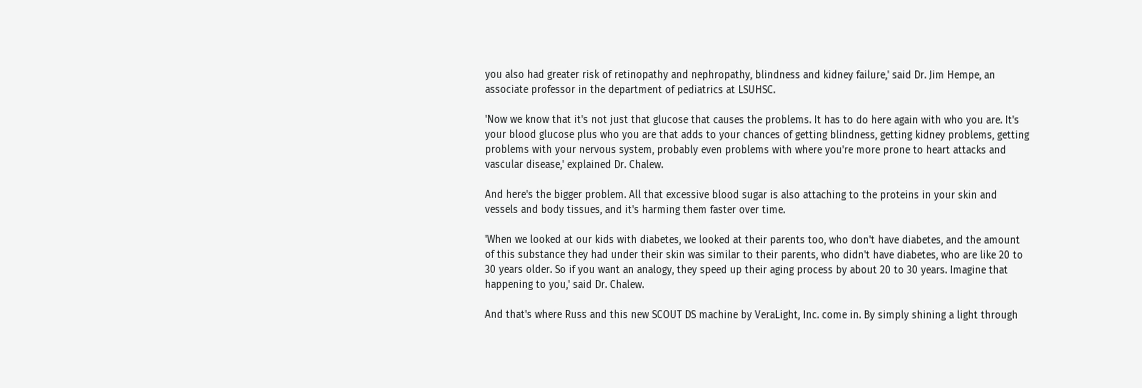you also had greater risk of retinopathy and nephropathy, blindness and kidney failure,' said Dr. Jim Hempe, an associate professor in the department of pediatrics at LSUHSC.

'Now we know that it's not just that glucose that causes the problems. It has to do here again with who you are. It's your blood glucose plus who you are that adds to your chances of getting blindness, getting kidney problems, getting problems with your nervous system, probably even problems with where you're more prone to heart attacks and vascular disease,' explained Dr. Chalew.

And here's the bigger problem. All that excessive blood sugar is also attaching to the proteins in your skin and vessels and body tissues, and it's harming them faster over time.

'When we looked at our kids with diabetes, we looked at their parents too, who don't have diabetes, and the amount of this substance they had under their skin was similar to their parents, who didn't have diabetes, who are like 20 to 30 years older. So if you want an analogy, they speed up their aging process by about 20 to 30 years. Imagine that happening to you,' said Dr. Chalew.

And that's where Russ and this new SCOUT DS machine by VeraLight, Inc. come in. By simply shining a light through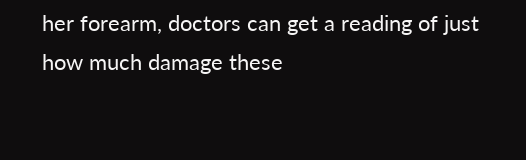her forearm, doctors can get a reading of just how much damage these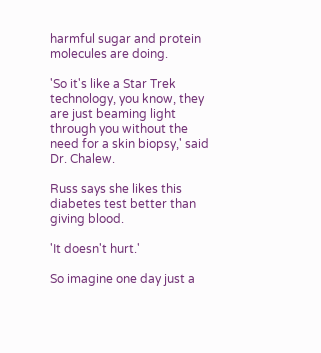harmful sugar and protein molecules are doing.

'So it's like a Star Trek technology, you know, they are just beaming light through you without the need for a skin biopsy,' said Dr. Chalew.

Russ says she likes this diabetes test better than giving blood.

'It doesn't hurt.'

So imagine one day just a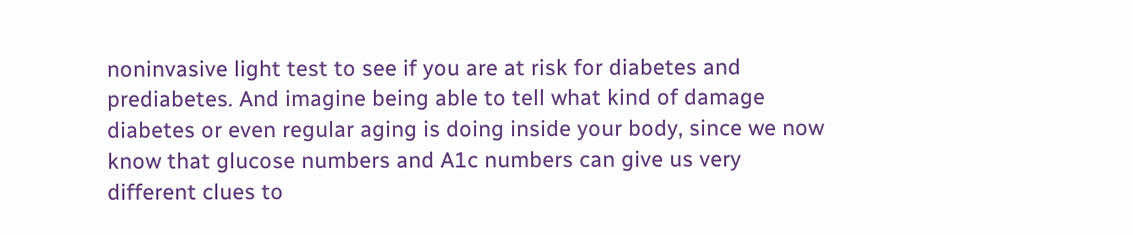noninvasive light test to see if you are at risk for diabetes and prediabetes. And imagine being able to tell what kind of damage diabetes or even regular aging is doing inside your body, since we now know that glucose numbers and A1c numbers can give us very different clues to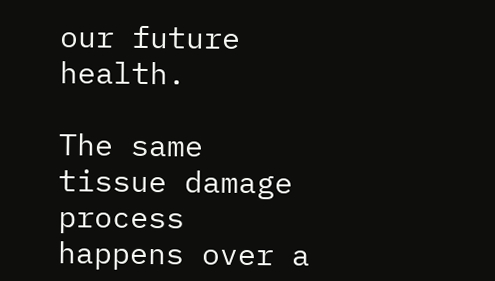our future health.

The same tissue damage process happens over a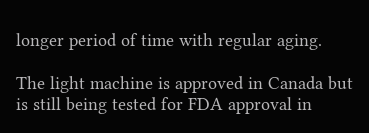longer period of time with regular aging.

The light machine is approved in Canada but is still being tested for FDA approval in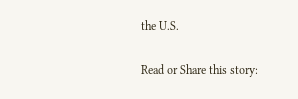the U.S.

Read or Share this story: